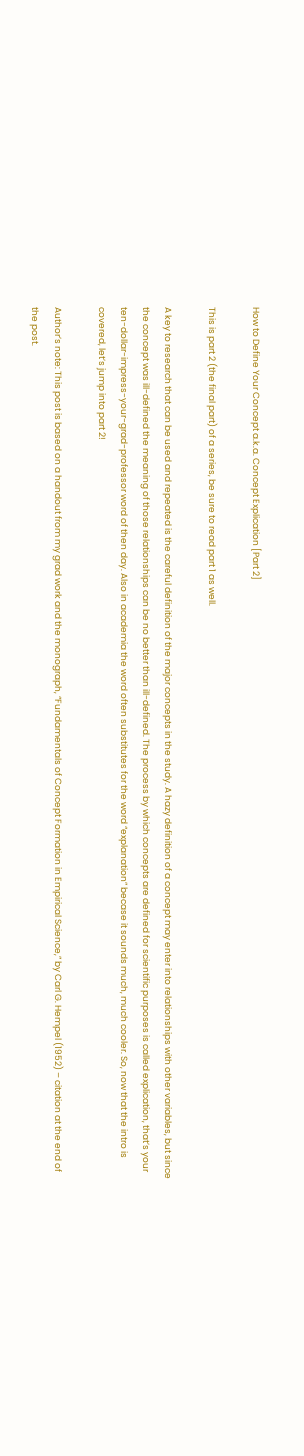How to Define Your Concept a.k.a. Concept Explication [Part 2]

This is part 2 (the final part) of a series, be sure to read part 1 as well.

A key to research that can be used and repeated is the careful definition of the major concepts in the study. A hazy definition of a concept may enter into relationships with other variables, but since the concept was ill-defined the meaning of those relationships can be no better than ill-defined. The process by which concepts are defined for scientific purposes is called explication, that’s your ten-dollar-impress-your-grad-professor word of then day. Also in academia the word often substitutes for the word “explanation” becase it sounds much, much cooler. So, now that the intro is covered, let’s jump into part 2!

Author’s note: This post is based on a handout from my grad work and the monograph, “Fundamentals of Concept Formation in Empirical Science,” by Carl G. Hempel (1952) – citation at the end of the post.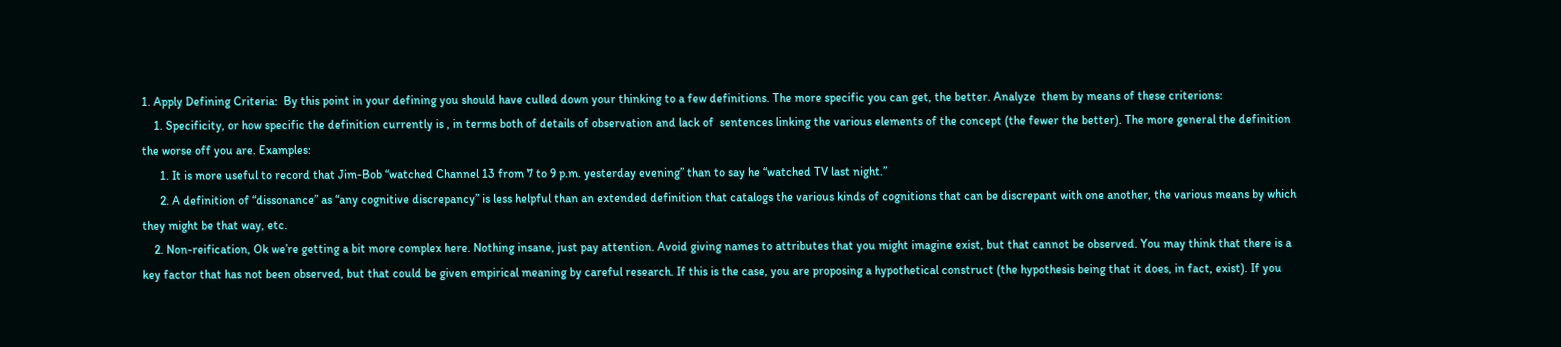1. Apply Defining Criteria:  By this point in your defining you should have culled down your thinking to a few definitions. The more specific you can get, the better. Analyze  them by means of these criterions:
    1. Specificity, or how specific the definition currently is , in terms both of details of observation and lack of  sentences linking the various elements of the concept (the fewer the better). The more general the definition the worse off you are. Examples:
      1. It is more useful to record that Jim-Bob “watched Channel 13 from 7 to 9 p.m. yesterday evening” than to say he “watched TV last night.”
      2. A definition of “dissonance” as “any cognitive discrepancy” is less helpful than an extended definition that catalogs the various kinds of cognitions that can be discrepant with one another, the various means by which they might be that way, etc.
    2. Non-reification, Ok we’re getting a bit more complex here. Nothing insane, just pay attention. Avoid giving names to attributes that you might imagine exist, but that cannot be observed. You may think that there is a key factor that has not been observed, but that could be given empirical meaning by careful research. If this is the case, you are proposing a hypothetical construct (the hypothesis being that it does, in fact, exist). If you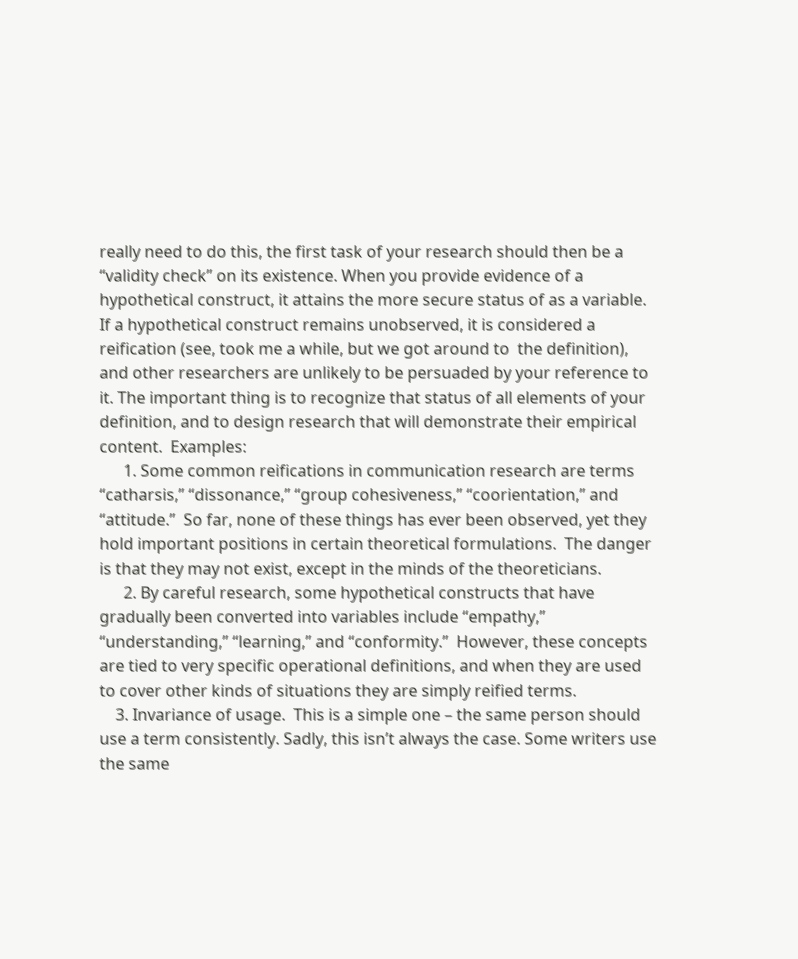really need to do this, the first task of your research should then be a “validity check” on its existence. When you provide evidence of a hypothetical construct, it attains the more secure status of as a variable. If a hypothetical construct remains unobserved, it is considered a reification (see, took me a while, but we got around to  the definition), and other researchers are unlikely to be persuaded by your reference to it. The important thing is to recognize that status of all elements of your definition, and to design research that will demonstrate their empirical content.  Examples:
      1. Some common reifications in communication research are terms “catharsis,” “dissonance,” “group cohesiveness,” “coorientation,” and “attitude.”  So far, none of these things has ever been observed, yet they hold important positions in certain theoretical formulations.  The danger is that they may not exist, except in the minds of the theoreticians.
      2. By careful research, some hypothetical constructs that have gradually been converted into variables include “empathy,” “understanding,” “learning,” and “conformity.”  However, these concepts are tied to very specific operational definitions, and when they are used to cover other kinds of situations they are simply reified terms.
    3. Invariance of usage.  This is a simple one – the same person should use a term consistently. Sadly, this isn’t always the case. Some writers use the same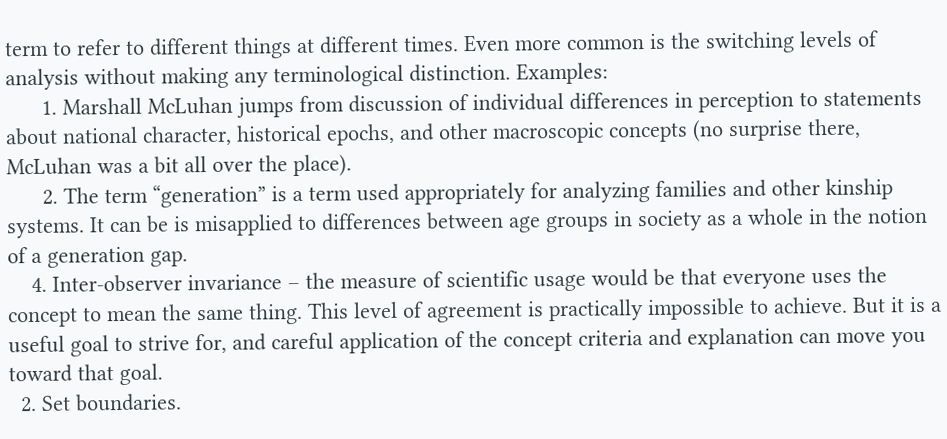term to refer to different things at different times. Even more common is the switching levels of analysis without making any terminological distinction. Examples:
      1. Marshall McLuhan jumps from discussion of individual differences in perception to statements about national character, historical epochs, and other macroscopic concepts (no surprise there, McLuhan was a bit all over the place).
      2. The term “generation” is a term used appropriately for analyzing families and other kinship systems. It can be is misapplied to differences between age groups in society as a whole in the notion of a generation gap.
    4. Inter-observer invariance – the measure of scientific usage would be that everyone uses the concept to mean the same thing. This level of agreement is practically impossible to achieve. But it is a useful goal to strive for, and careful application of the concept criteria and explanation can move you toward that goal.
  2. Set boundaries.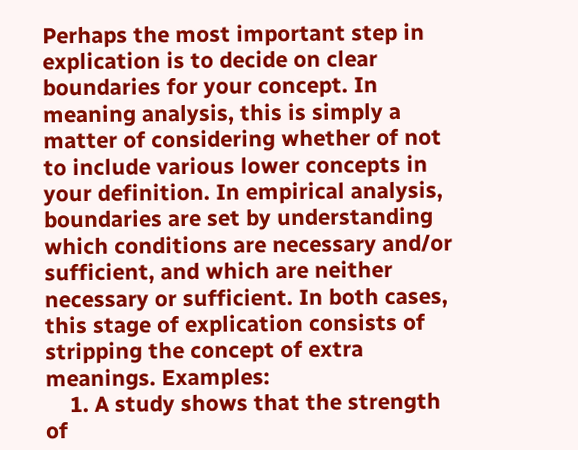Perhaps the most important step in explication is to decide on clear boundaries for your concept. In meaning analysis, this is simply a matter of considering whether of not to include various lower concepts in your definition. In empirical analysis, boundaries are set by understanding which conditions are necessary and/or sufficient, and which are neither necessary or sufficient. In both cases, this stage of explication consists of stripping the concept of extra meanings. Examples:
    1. A study shows that the strength of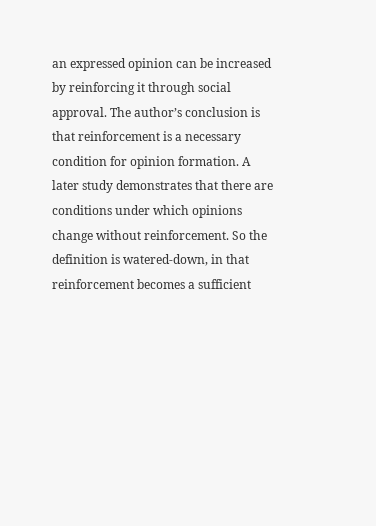an expressed opinion can be increased by reinforcing it through social approval. The author’s conclusion is that reinforcement is a necessary condition for opinion formation. A later study demonstrates that there are conditions under which opinions change without reinforcement. So the definition is watered-down, in that reinforcement becomes a sufficient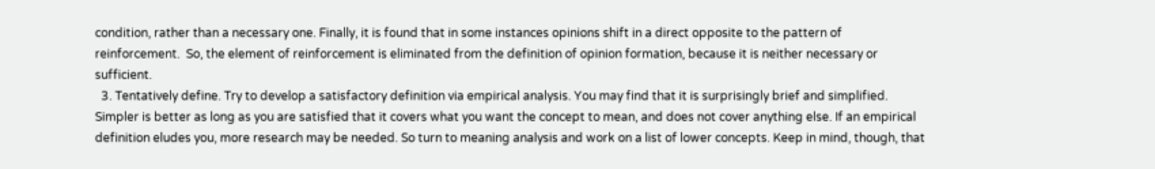condition, rather than a necessary one. Finally, it is found that in some instances opinions shift in a direct opposite to the pattern of reinforcement.  So, the element of reinforcement is eliminated from the definition of opinion formation, because it is neither necessary or sufficient.
  3. Tentatively define. Try to develop a satisfactory definition via empirical analysis. You may find that it is surprisingly brief and simplified. Simpler is better as long as you are satisfied that it covers what you want the concept to mean, and does not cover anything else. If an empirical definition eludes you, more research may be needed. So turn to meaning analysis and work on a list of lower concepts. Keep in mind, though, that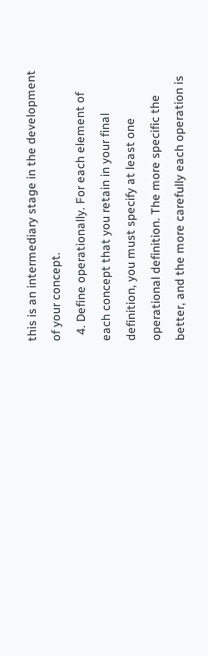this is an intermediary stage in the development of your concept.
  4. Define operationally. For each element of each concept that you retain in your final definition, you must specify at least one operational definition. The more specific the better, and the more carefully each operation is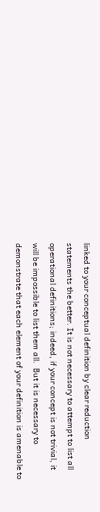linked to your conceptual definition by clear reduction statements the better. It is not necessary to attempt to list all operational definitions; indeed, if your concept is not trivial, it will be impossible to list them all.  But it is necessary to demonstrate that each element of your definition is amenable to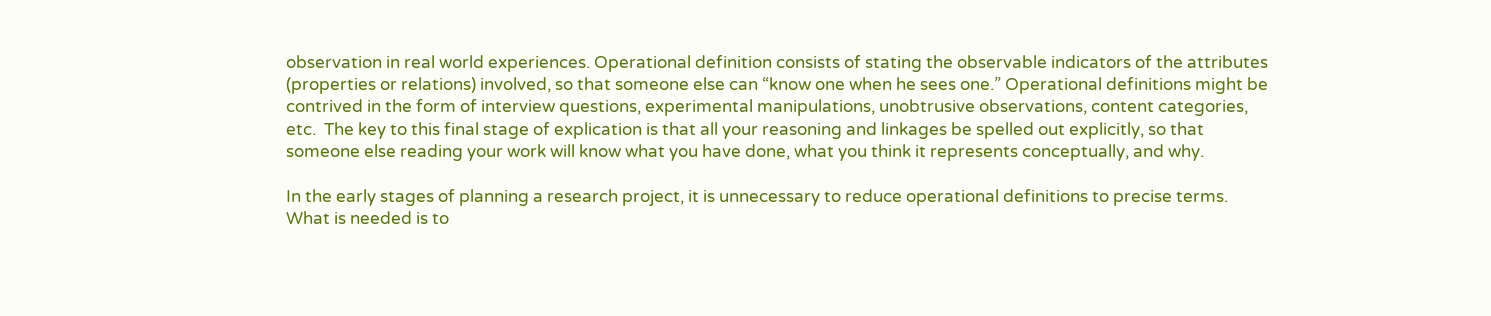observation in real world experiences. Operational definition consists of stating the observable indicators of the attributes (properties or relations) involved, so that someone else can “know one when he sees one.” Operational definitions might be contrived in the form of interview questions, experimental manipulations, unobtrusive observations, content categories, etc.  The key to this final stage of explication is that all your reasoning and linkages be spelled out explicitly, so that someone else reading your work will know what you have done, what you think it represents conceptually, and why.

In the early stages of planning a research project, it is unnecessary to reduce operational definitions to precise terms.  What is needed is to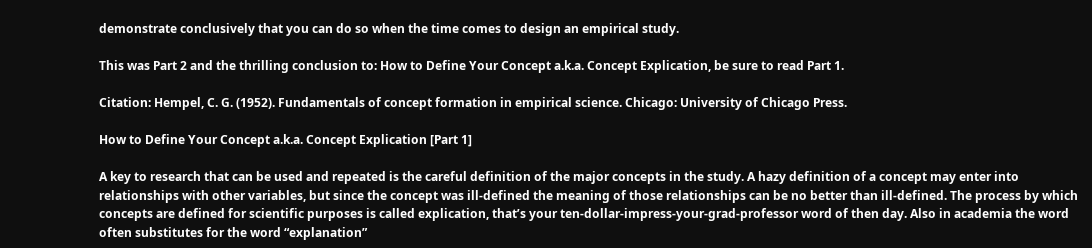demonstrate conclusively that you can do so when the time comes to design an empirical study.

This was Part 2 and the thrilling conclusion to: How to Define Your Concept a.k.a. Concept Explication, be sure to read Part 1.

Citation: Hempel, C. G. (1952). Fundamentals of concept formation in empirical science. Chicago: University of Chicago Press.

How to Define Your Concept a.k.a. Concept Explication [Part 1]

A key to research that can be used and repeated is the careful definition of the major concepts in the study. A hazy definition of a concept may enter into relationships with other variables, but since the concept was ill-defined the meaning of those relationships can be no better than ill-defined. The process by which concepts are defined for scientific purposes is called explication, that’s your ten-dollar-impress-your-grad-professor word of then day. Also in academia the word often substitutes for the word “explanation”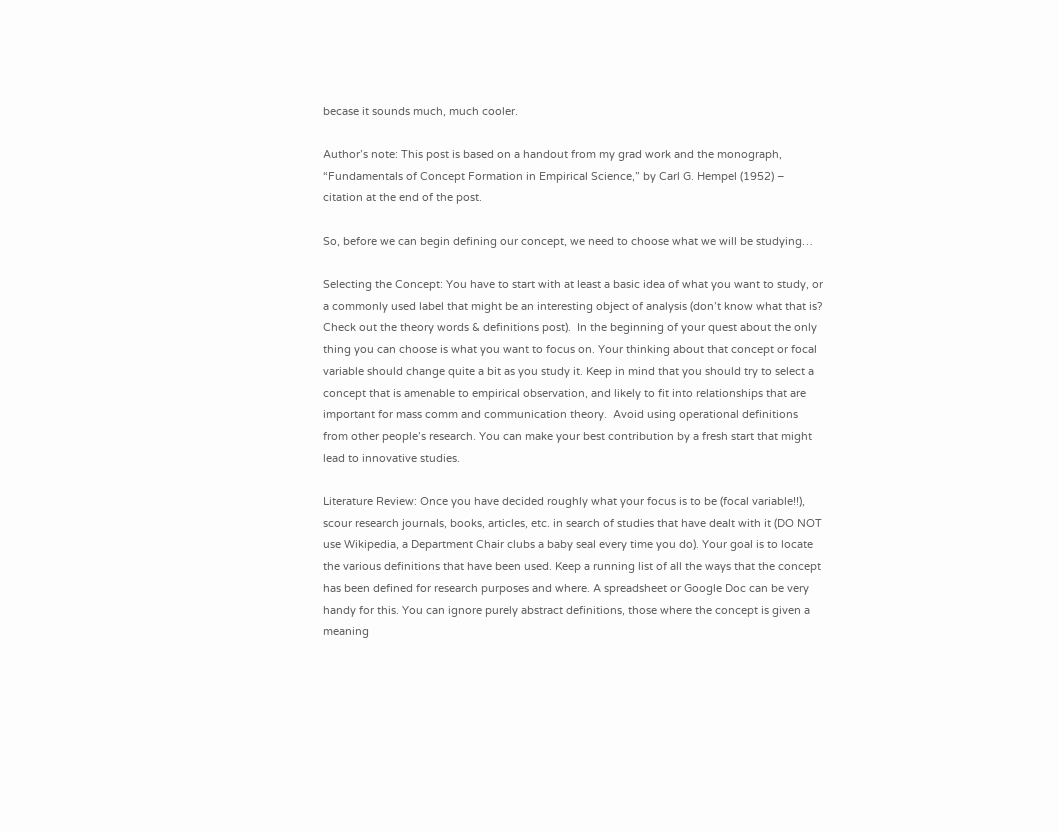becase it sounds much, much cooler.

Author’s note: This post is based on a handout from my grad work and the monograph, “Fundamentals of Concept Formation in Empirical Science,” by Carl G. Hempel (1952) – citation at the end of the post.

So, before we can begin defining our concept, we need to choose what we will be studying…

Selecting the Concept: You have to start with at least a basic idea of what you want to study, or a commonly used label that might be an interesting object of analysis (don’t know what that is? Check out the theory words & definitions post).  In the beginning of your quest about the only thing you can choose is what you want to focus on. Your thinking about that concept or focal variable should change quite a bit as you study it. Keep in mind that you should try to select a concept that is amenable to empirical observation, and likely to fit into relationships that are important for mass comm and communication theory.  Avoid using operational definitions from other people’s research. You can make your best contribution by a fresh start that might lead to innovative studies.

Literature Review: Once you have decided roughly what your focus is to be (focal variable!!), scour research journals, books, articles, etc. in search of studies that have dealt with it (DO NOT use Wikipedia, a Department Chair clubs a baby seal every time you do). Your goal is to locate the various definitions that have been used. Keep a running list of all the ways that the concept has been defined for research purposes and where. A spreadsheet or Google Doc can be very handy for this. You can ignore purely abstract definitions, those where the concept is given a meaning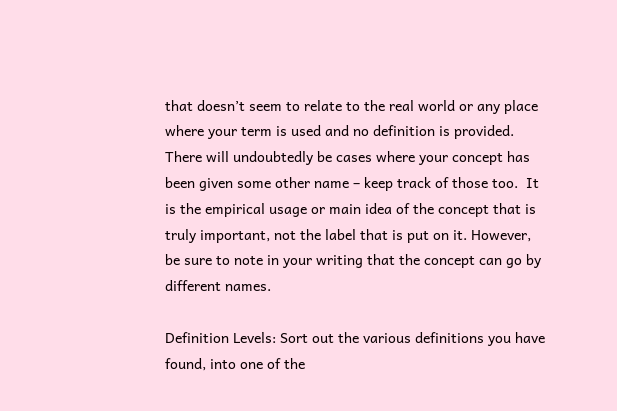that doesn’t seem to relate to the real world or any place where your term is used and no definition is provided. There will undoubtedly be cases where your concept has been given some other name – keep track of those too.  It is the empirical usage or main idea of the concept that is truly important, not the label that is put on it. However, be sure to note in your writing that the concept can go by different names.

Definition Levels: Sort out the various definitions you have found, into one of the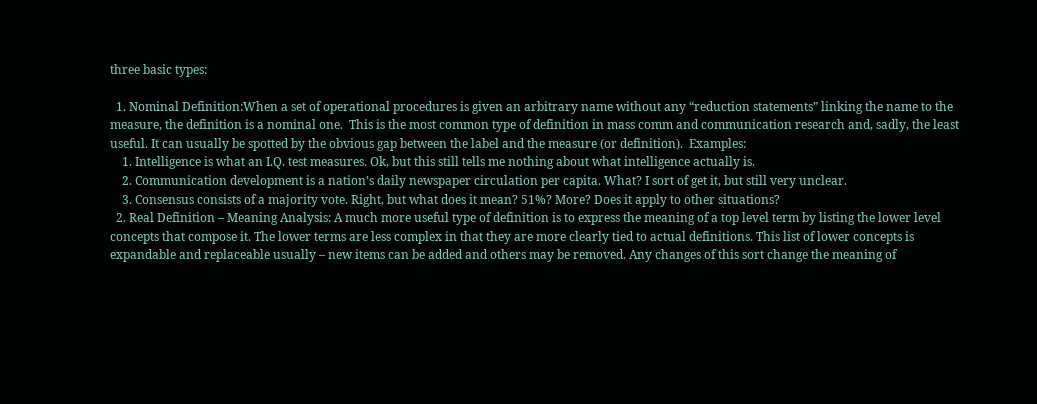three basic types:

  1. Nominal Definition:When a set of operational procedures is given an arbitrary name without any “reduction statements” linking the name to the measure, the definition is a nominal one.  This is the most common type of definition in mass comm and communication research and, sadly, the least useful. It can usually be spotted by the obvious gap between the label and the measure (or definition).  Examples:
    1. Intelligence is what an I.Q. test measures. Ok, but this still tells me nothing about what intelligence actually is.
    2. Communication development is a nation’s daily newspaper circulation per capita. What? I sort of get it, but still very unclear.
    3. Consensus consists of a majority vote. Right, but what does it mean? 51%? More? Does it apply to other situations?
  2. Real Definition – Meaning Analysis: A much more useful type of definition is to express the meaning of a top level term by listing the lower level concepts that compose it. The lower terms are less complex in that they are more clearly tied to actual definitions. This list of lower concepts is expandable and replaceable usually – new items can be added and others may be removed. Any changes of this sort change the meaning of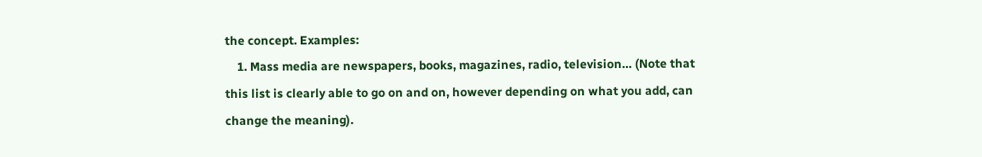the concept. Examples:
    1. Mass media are newspapers, books, magazines, radio, television… (Note that this list is clearly able to go on and on, however depending on what you add, can change the meaning).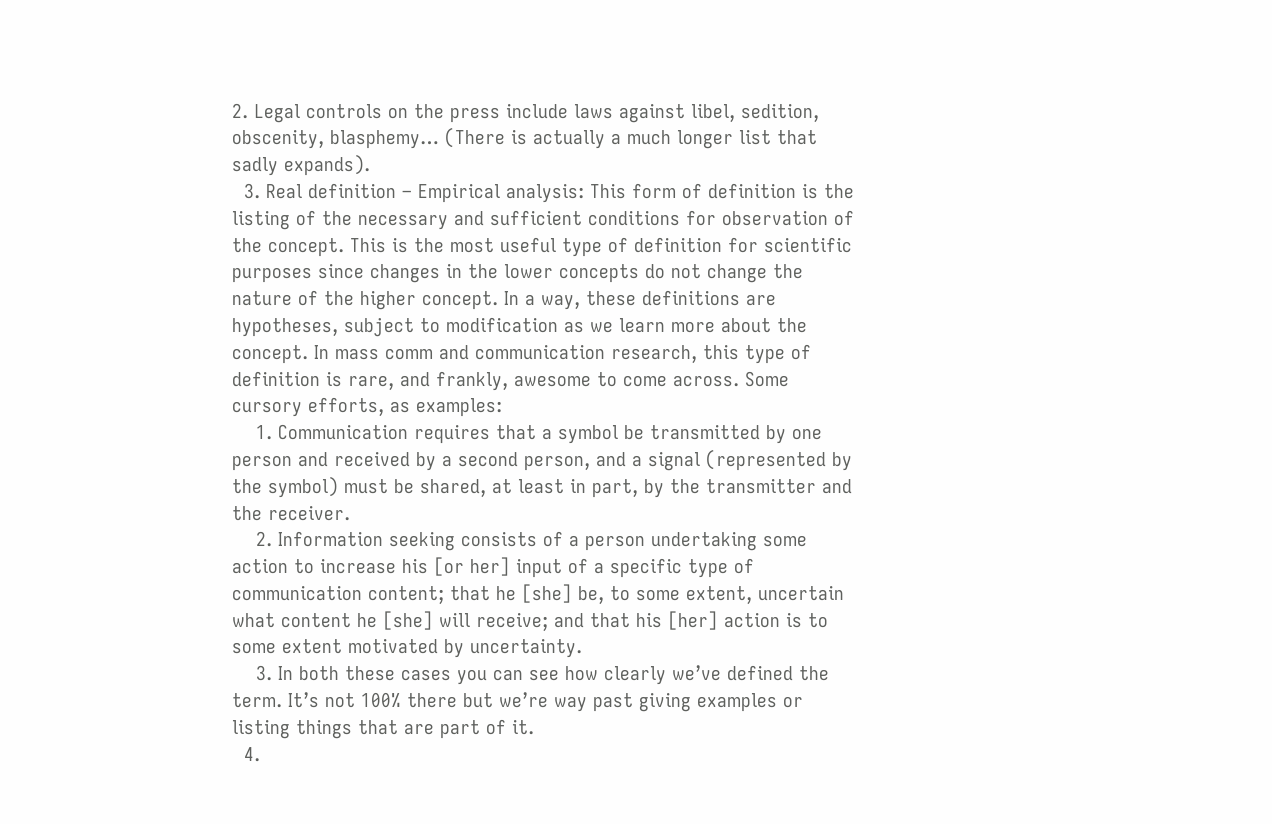2. Legal controls on the press include laws against libel, sedition, obscenity, blasphemy… (There is actually a much longer list that sadly expands).
  3. Real definition – Empirical analysis: This form of definition is the listing of the necessary and sufficient conditions for observation of the concept. This is the most useful type of definition for scientific purposes since changes in the lower concepts do not change the nature of the higher concept. In a way, these definitions are hypotheses, subject to modification as we learn more about the concept. In mass comm and communication research, this type of definition is rare, and frankly, awesome to come across. Some cursory efforts, as examples:
    1. Communication requires that a symbol be transmitted by one person and received by a second person, and a signal (represented by the symbol) must be shared, at least in part, by the transmitter and the receiver.
    2. Information seeking consists of a person undertaking some action to increase his [or her] input of a specific type of communication content; that he [she] be, to some extent, uncertain what content he [she] will receive; and that his [her] action is to some extent motivated by uncertainty.
    3. In both these cases you can see how clearly we’ve defined the term. It’s not 100% there but we’re way past giving examples or listing things that are part of it.
  4.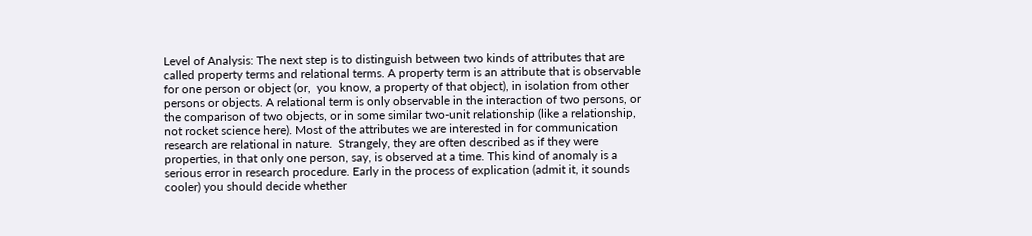Level of Analysis: The next step is to distinguish between two kinds of attributes that are called property terms and relational terms. A property term is an attribute that is observable for one person or object (or,  you know, a property of that object), in isolation from other persons or objects. A relational term is only observable in the interaction of two persons, or the comparison of two objects, or in some similar two-unit relationship (like a relationship, not rocket science here). Most of the attributes we are interested in for communication research are relational in nature.  Strangely, they are often described as if they were properties, in that only one person, say, is observed at a time. This kind of anomaly is a serious error in research procedure. Early in the process of explication (admit it, it sounds cooler) you should decide whether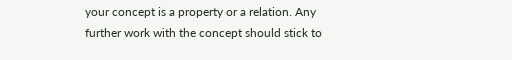your concept is a property or a relation. Any further work with the concept should stick to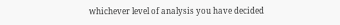whichever level of analysis you have decided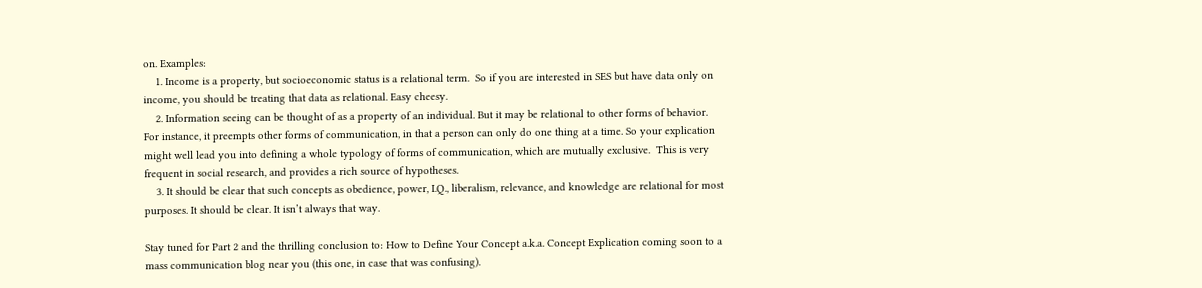on. Examples:
    1. Income is a property, but socioeconomic status is a relational term.  So if you are interested in SES but have data only on income, you should be treating that data as relational. Easy cheesy.
    2. Information seeing can be thought of as a property of an individual. But it may be relational to other forms of behavior.  For instance, it preempts other forms of communication, in that a person can only do one thing at a time. So your explication might well lead you into defining a whole typology of forms of communication, which are mutually exclusive.  This is very frequent in social research, and provides a rich source of hypotheses.
    3. It should be clear that such concepts as obedience, power, I.Q., liberalism, relevance, and knowledge are relational for most purposes. It should be clear. It isn’t always that way.

Stay tuned for Part 2 and the thrilling conclusion to: How to Define Your Concept a.k.a. Concept Explication coming soon to a mass communication blog near you (this one, in case that was confusing).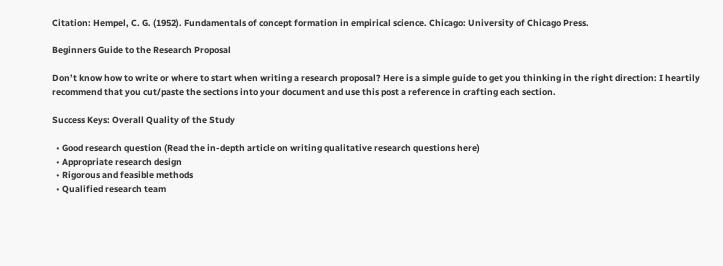Citation: Hempel, C. G. (1952). Fundamentals of concept formation in empirical science. Chicago: University of Chicago Press.

Beginners Guide to the Research Proposal

Don’t know how to write or where to start when writing a research proposal? Here is a simple guide to get you thinking in the right direction: I heartily recommend that you cut/paste the sections into your document and use this post a reference in crafting each section.

Success Keys: Overall Quality of the Study

  • Good research question (Read the in-depth article on writing qualitative research questions here)
  • Appropriate research design
  • Rigorous and feasible methods
  • Qualified research team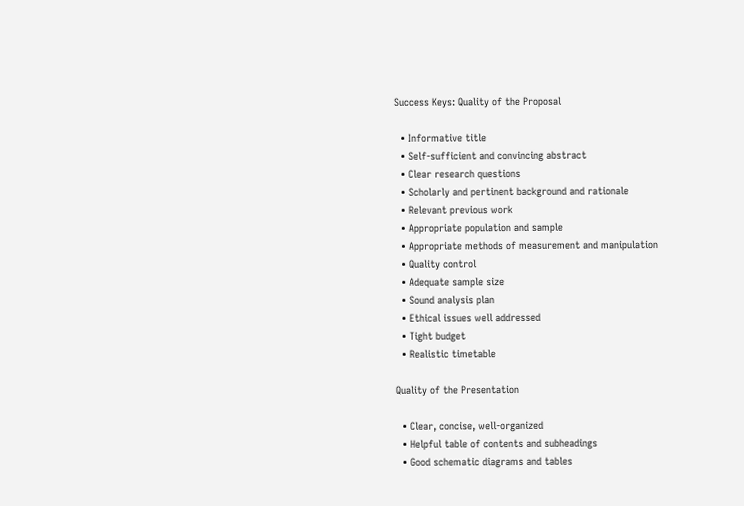Success Keys: Quality of the Proposal

  • Informative title
  • Self-sufficient and convincing abstract
  • Clear research questions
  • Scholarly and pertinent background and rationale
  • Relevant previous work
  • Appropriate population and sample
  • Appropriate methods of measurement and manipulation
  • Quality control
  • Adequate sample size
  • Sound analysis plan
  • Ethical issues well addressed
  • Tight budget
  • Realistic timetable

Quality of the Presentation

  • Clear, concise, well-organized
  • Helpful table of contents and subheadings
  • Good schematic diagrams and tables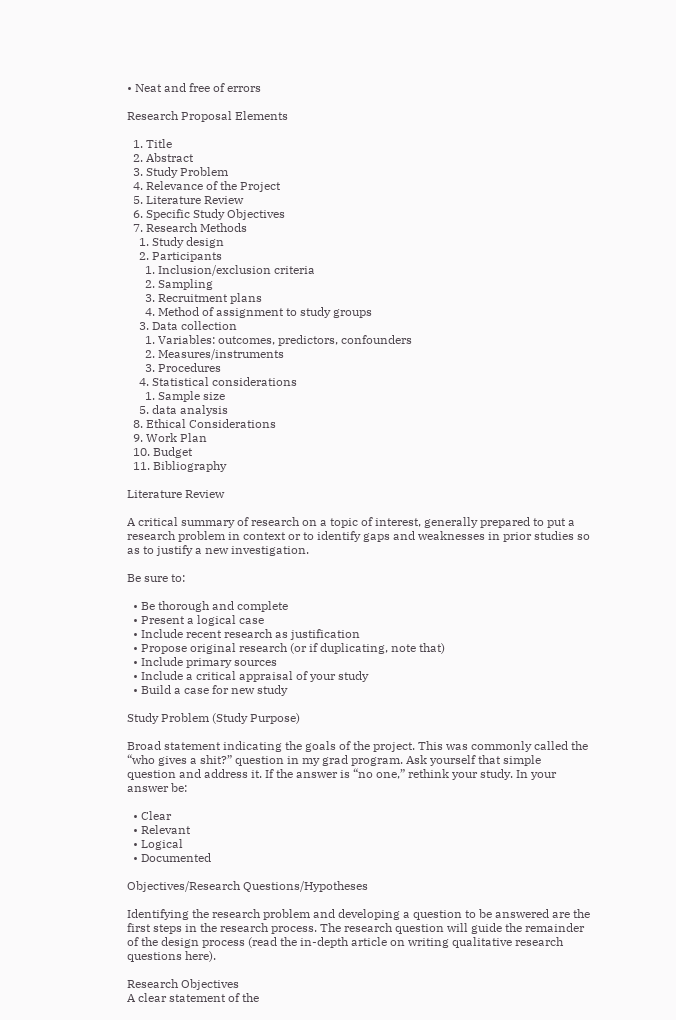• Neat and free of errors

Research Proposal Elements

  1. Title
  2. Abstract
  3. Study Problem
  4. Relevance of the Project
  5. Literature Review
  6. Specific Study Objectives
  7. Research Methods
    1. Study design
    2. Participants
      1. Inclusion/exclusion criteria
      2. Sampling
      3. Recruitment plans
      4. Method of assignment to study groups
    3. Data collection
      1. Variables: outcomes, predictors, confounders
      2. Measures/instruments
      3. Procedures
    4. Statistical considerations
      1. Sample size
    5. data analysis
  8. Ethical Considerations
  9. Work Plan
  10. Budget
  11. Bibliography

Literature Review

A critical summary of research on a topic of interest, generally prepared to put a research problem in context or to identify gaps and weaknesses in prior studies so as to justify a new investigation.

Be sure to:

  • Be thorough and complete
  • Present a logical case
  • Include recent research as justification
  • Propose original research (or if duplicating, note that)
  • Include primary sources
  • Include a critical appraisal of your study
  • Build a case for new study

Study Problem (Study Purpose)

Broad statement indicating the goals of the project. This was commonly called the “who gives a shit?” question in my grad program. Ask yourself that simple question and address it. If the answer is “no one,” rethink your study. In your answer be:

  • Clear
  • Relevant
  • Logical
  • Documented

Objectives/Research Questions/Hypotheses

Identifying the research problem and developing a question to be answered are the first steps in the research process. The research question will guide the remainder of the design process (read the in-depth article on writing qualitative research questions here).

Research Objectives
A clear statement of the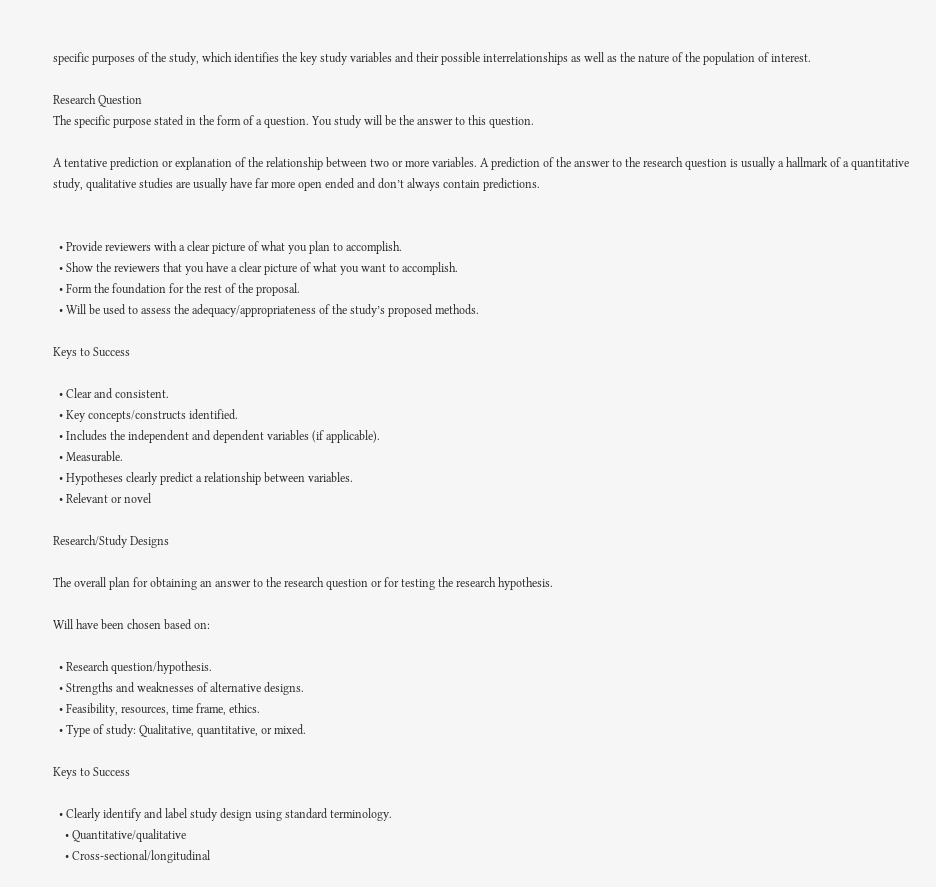specific purposes of the study, which identifies the key study variables and their possible interrelationships as well as the nature of the population of interest.

Research Question
The specific purpose stated in the form of a question. You study will be the answer to this question.

A tentative prediction or explanation of the relationship between two or more variables. A prediction of the answer to the research question is usually a hallmark of a quantitative study, qualitative studies are usually have far more open ended and don’t always contain predictions.


  • Provide reviewers with a clear picture of what you plan to accomplish.
  • Show the reviewers that you have a clear picture of what you want to accomplish.
  • Form the foundation for the rest of the proposal.
  • Will be used to assess the adequacy/appropriateness of the study’s proposed methods.

Keys to Success

  • Clear and consistent.
  • Key concepts/constructs identified.
  • Includes the independent and dependent variables (if applicable).
  • Measurable.
  • Hypotheses clearly predict a relationship between variables.
  • Relevant or novel

Research/Study Designs

The overall plan for obtaining an answer to the research question or for testing the research hypothesis.

Will have been chosen based on:

  • Research question/hypothesis.
  • Strengths and weaknesses of alternative designs.
  • Feasibility, resources, time frame, ethics.
  • Type of study: Qualitative, quantitative, or mixed.

Keys to Success

  • Clearly identify and label study design using standard terminology.
    • Quantitative/qualitative
    • Cross-sectional/longitudinal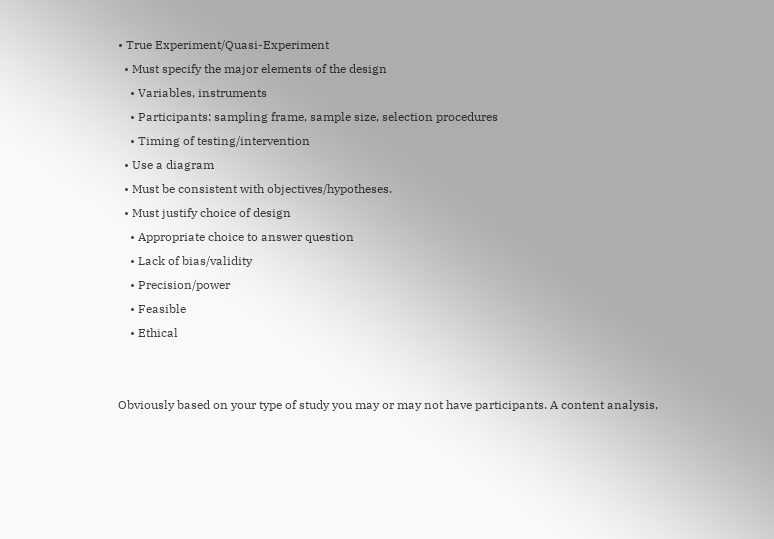• True Experiment/Quasi-Experiment
  • Must specify the major elements of the design
    • Variables, instruments
    • Participants: sampling frame, sample size, selection procedures
    • Timing of testing/intervention
  • Use a diagram
  • Must be consistent with objectives/hypotheses.
  • Must justify choice of design
    • Appropriate choice to answer question
    • Lack of bias/validity
    • Precision/power
    • Feasible
    • Ethical


Obviously based on your type of study you may or may not have participants. A content analysis,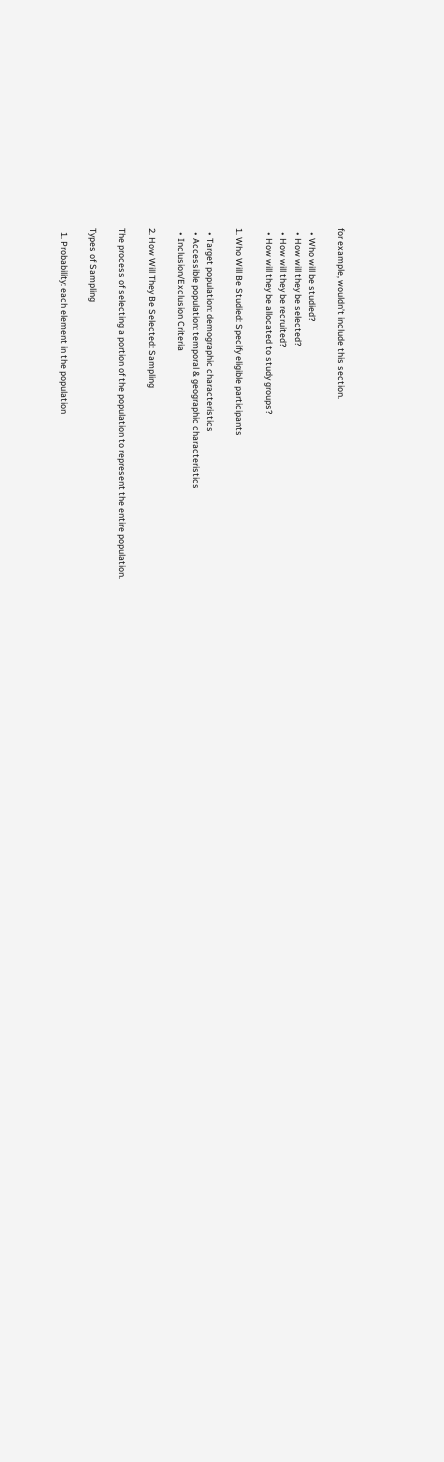for example, wouldn’t include this section.

  • Who will be studied?
  • How will they be selected?
  • How will they be recruited?
  • How will they be allocated to study groups?

1. Who Will Be Studied: Specify eligible participants

  • Target population: demographic characteristics
  • Accessible population: temporal & geographic characteristics
  • Inclusion/Exclusion Criteria

2. How Will They Be Selected: Sampling

The process of selecting a portion of the population to represent the entire population.

Types of Sampling

  1. Probability: each element in the population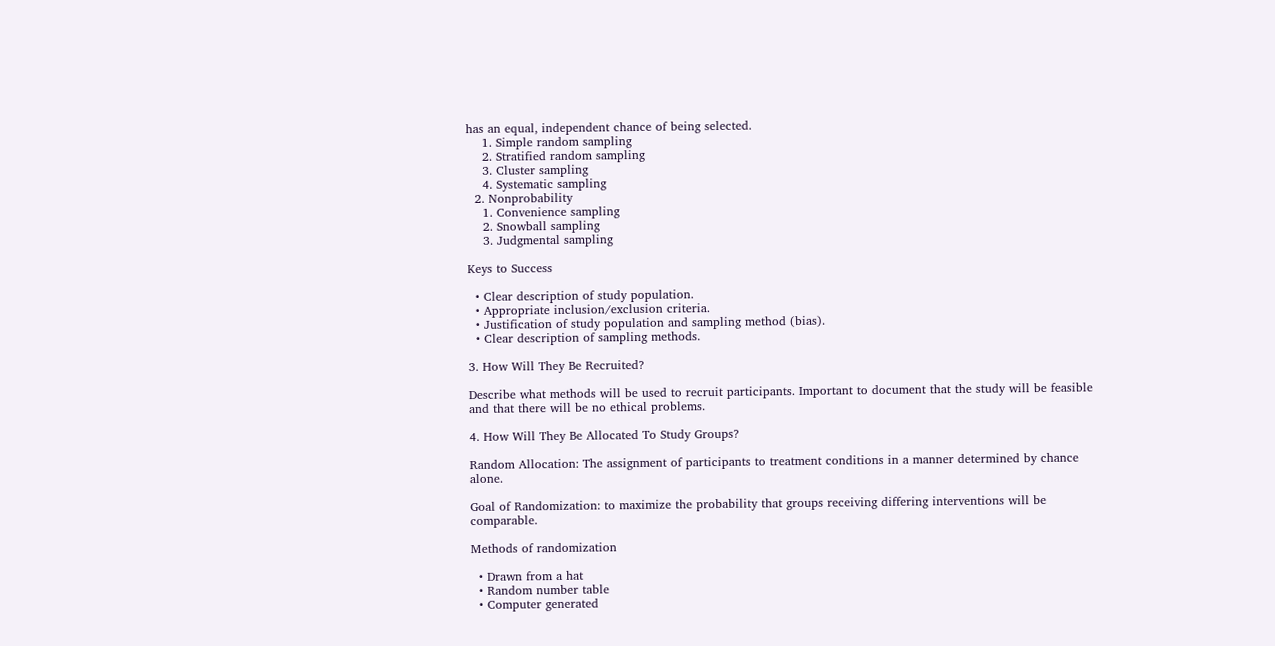has an equal, independent chance of being selected.
    1. Simple random sampling
    2. Stratified random sampling
    3. Cluster sampling
    4. Systematic sampling
  2. Nonprobability
    1. Convenience sampling
    2. Snowball sampling
    3. Judgmental sampling

Keys to Success

  • Clear description of study population.
  • Appropriate inclusion/exclusion criteria.
  • Justification of study population and sampling method (bias).
  • Clear description of sampling methods.

3. How Will They Be Recruited?

Describe what methods will be used to recruit participants. Important to document that the study will be feasible and that there will be no ethical problems.

4. How Will They Be Allocated To Study Groups?

Random Allocation: The assignment of participants to treatment conditions in a manner determined by chance alone.

Goal of Randomization: to maximize the probability that groups receiving differing interventions will be comparable.

Methods of randomization

  • Drawn from a hat
  • Random number table
  • Computer generated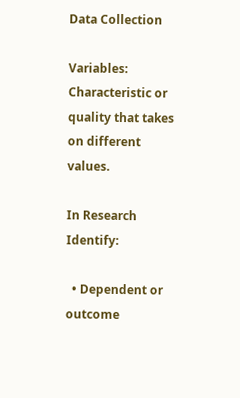Data Collection

Variables: Characteristic or quality that takes on different values.

In Research Identify:

  • Dependent or outcome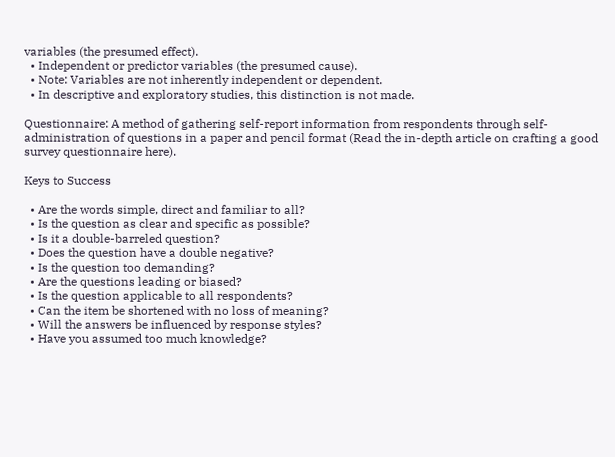variables (the presumed effect).
  • Independent or predictor variables (the presumed cause).
  • Note: Variables are not inherently independent or dependent.
  • In descriptive and exploratory studies, this distinction is not made.

Questionnaire: A method of gathering self-report information from respondents through self-administration of questions in a paper and pencil format (Read the in-depth article on crafting a good survey questionnaire here).

Keys to Success

  • Are the words simple, direct and familiar to all?
  • Is the question as clear and specific as possible?
  • Is it a double-barreled question?
  • Does the question have a double negative?
  • Is the question too demanding?
  • Are the questions leading or biased?
  • Is the question applicable to all respondents?
  • Can the item be shortened with no loss of meaning?
  • Will the answers be influenced by response styles?
  • Have you assumed too much knowledge?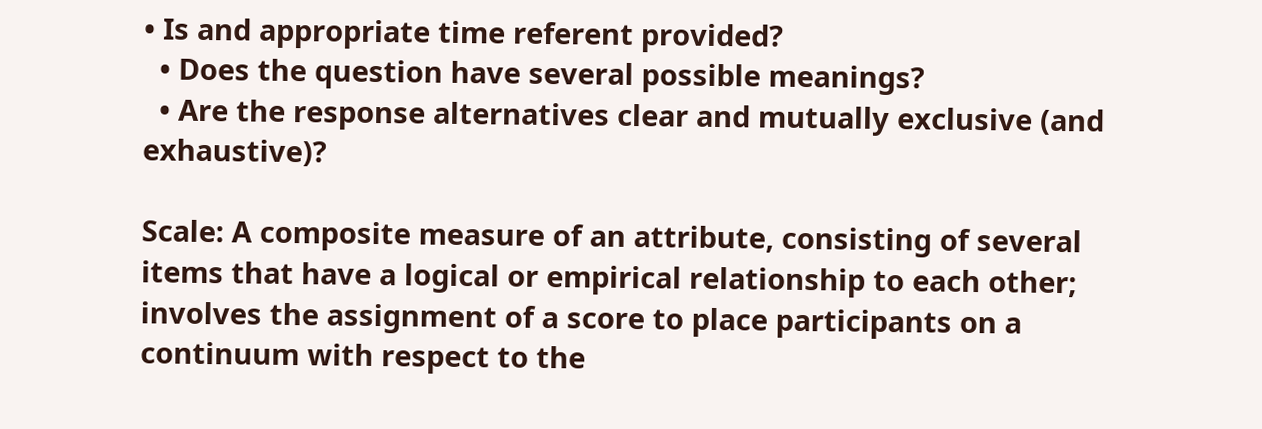• Is and appropriate time referent provided?
  • Does the question have several possible meanings?
  • Are the response alternatives clear and mutually exclusive (and exhaustive)?

Scale: A composite measure of an attribute, consisting of several items that have a logical or empirical relationship to each other; involves the assignment of a score to place participants on a continuum with respect to the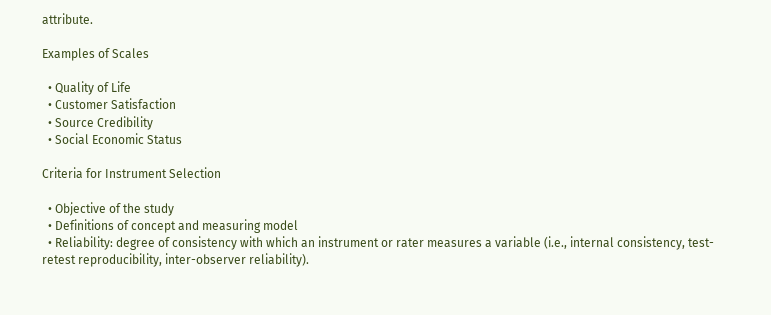attribute.

Examples of Scales

  • Quality of Life
  • Customer Satisfaction
  • Source Credibility
  • Social Economic Status

Criteria for Instrument Selection

  • Objective of the study
  • Definitions of concept and measuring model
  • Reliability: degree of consistency with which an instrument or rater measures a variable (i.e., internal consistency, test-retest reproducibility, inter-observer reliability).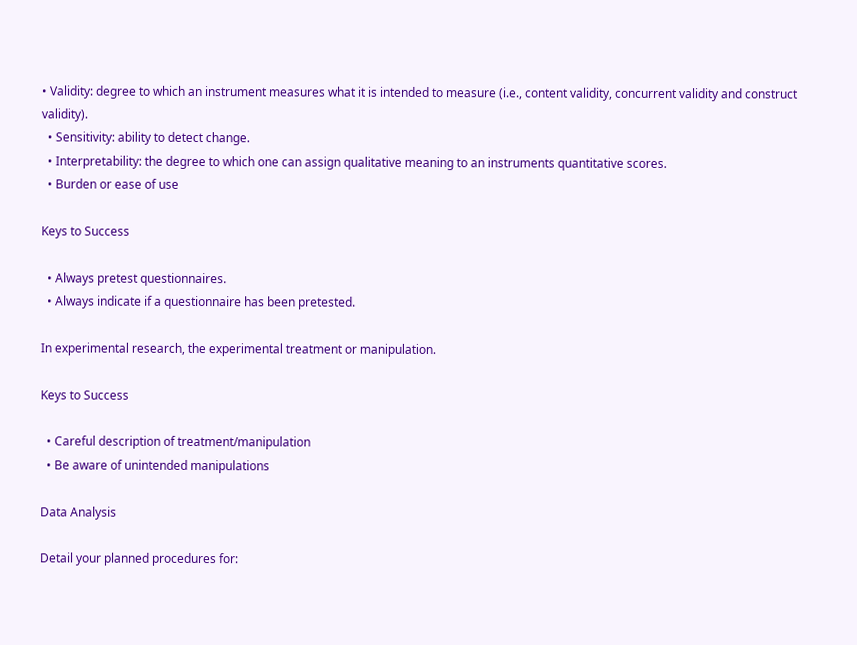• Validity: degree to which an instrument measures what it is intended to measure (i.e., content validity, concurrent validity and construct validity).
  • Sensitivity: ability to detect change.
  • Interpretability: the degree to which one can assign qualitative meaning to an instruments quantitative scores.
  • Burden or ease of use

Keys to Success

  • Always pretest questionnaires.
  • Always indicate if a questionnaire has been pretested.

In experimental research, the experimental treatment or manipulation.

Keys to Success

  • Careful description of treatment/manipulation
  • Be aware of unintended manipulations

Data Analysis

Detail your planned procedures for: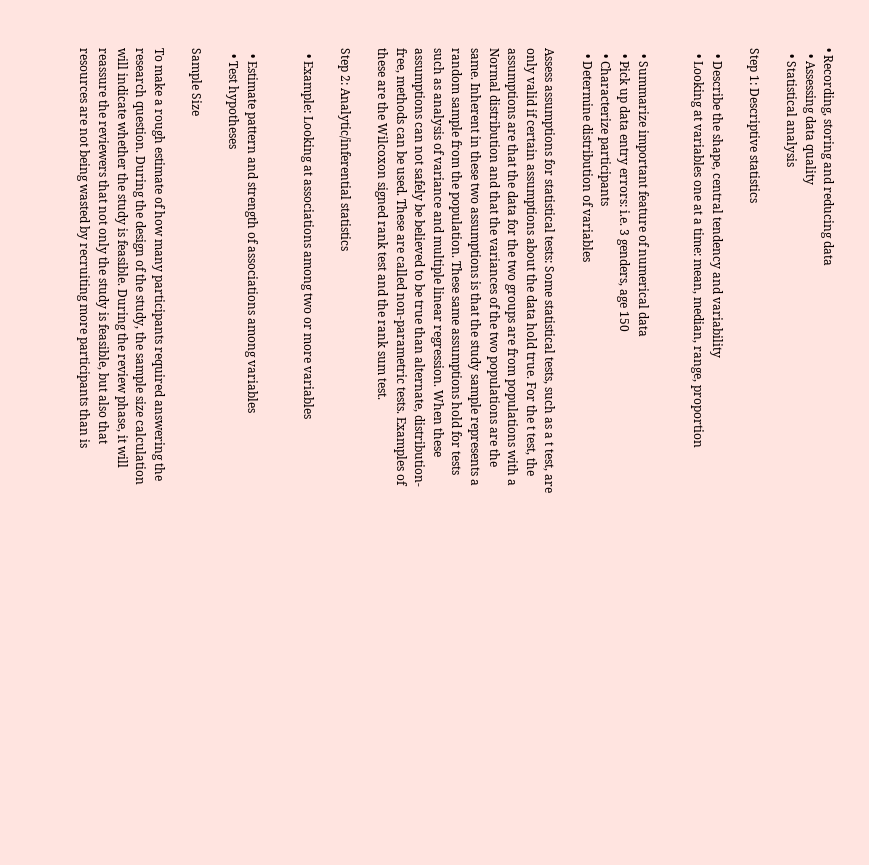• Recording, storing and reducing data
  • Assessing data quality
  • Statistical analysis

Step 1: Descriptive statistics

  • Describe the shape, central tendency and variability
  • Looking at variables one at a time: mean, median, range, proportion


  • Summarize important feature of numerical data
  • Pick up data entry errors: i.e. 3 genders, age 150
  • Characterize participants
  • Determine distribution of variables

Assess assumptions for statistical tests: Some statistical tests, such as a t test, are only valid if certain assumptions about the data hold true. For the t test, the assumptions are that the data for the two groups are from populations with a Normal distribution and that the variances of the two populations are the same. Inherent in these two assumptions is that the study sample represents a random sample from the population. These same assumptions hold for tests such as analysis of variance and multiple linear regression. When these assumptions can not safely be believed to be true than alternate, distribution-free, methods can be used. These are called non-parametric tests. Examples of these are the Wilcoxon signed rank test and the rank sum test.

Step 2: Analytic/inferential statistics

  • Example: Looking at associations among two or more variables


  • Estimate pattern and strength of associations among variables
  • Test hypotheses

Sample Size

To make a rough estimate of how many participants required answering the research question. During the design of the study, the sample size calculation will indicate whether the study is feasible. During the review phase, it will reassure the reviewers that not only the study is feasible, but also that resources are not being wasted by recruiting more participants than is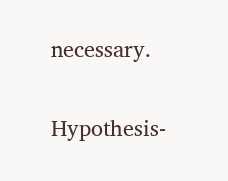necessary.

Hypothesis-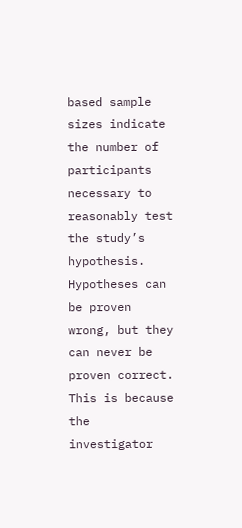based sample sizes indicate the number of participants necessary to reasonably test the study’s hypothesis. Hypotheses can be proven wrong, but they can never be proven correct. This is because the investigator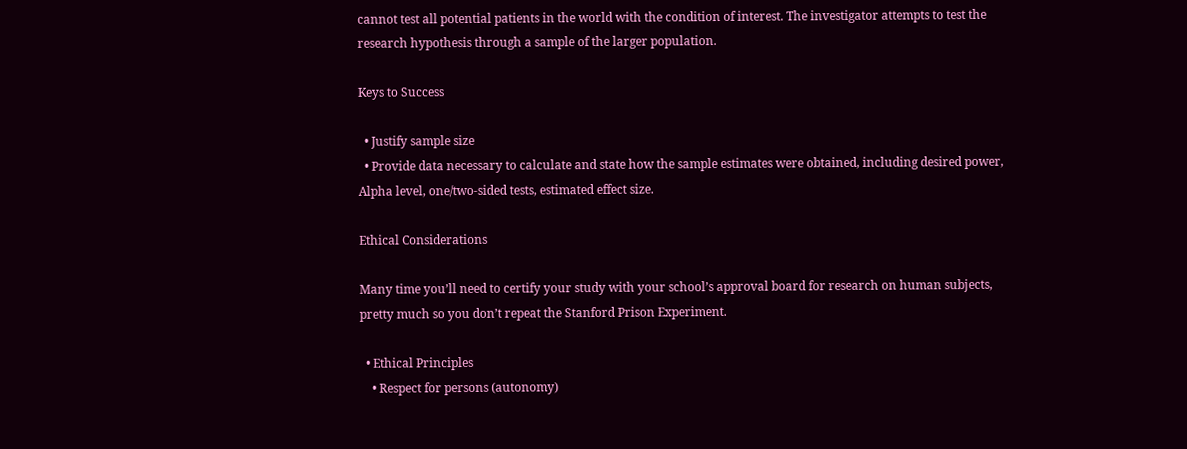cannot test all potential patients in the world with the condition of interest. The investigator attempts to test the research hypothesis through a sample of the larger population.

Keys to Success

  • Justify sample size
  • Provide data necessary to calculate and state how the sample estimates were obtained, including desired power, Alpha level, one/two-sided tests, estimated effect size.

Ethical Considerations

Many time you’ll need to certify your study with your school’s approval board for research on human subjects, pretty much so you don’t repeat the Stanford Prison Experiment.

  • Ethical Principles
    • Respect for persons (autonomy)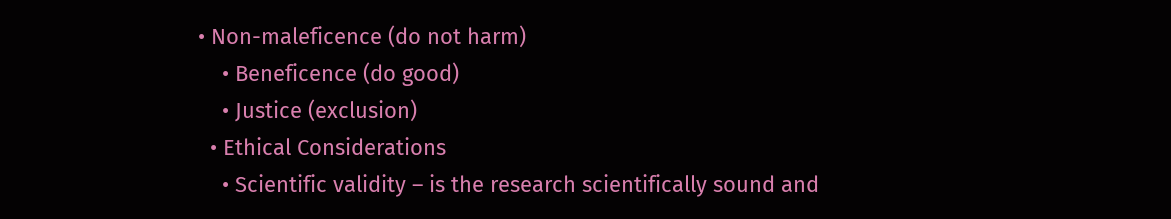• Non-maleficence (do not harm)
    • Beneficence (do good)
    • Justice (exclusion)
  • Ethical Considerations
    • Scientific validity – is the research scientifically sound and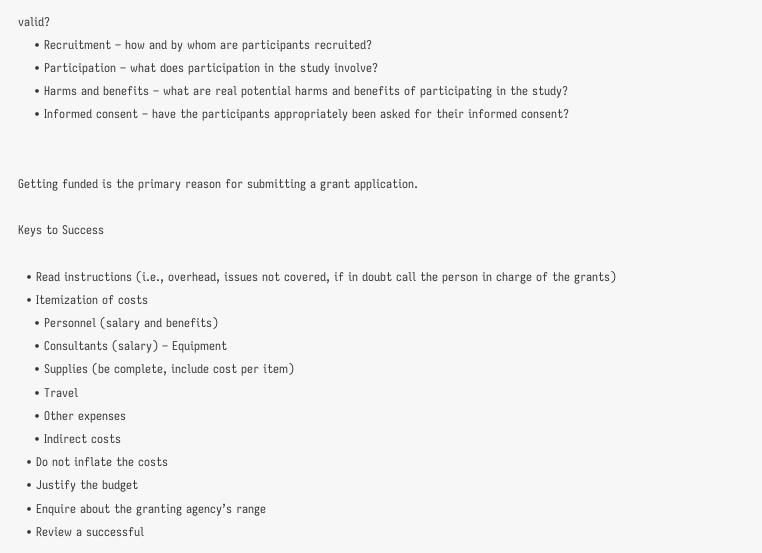valid?
    • Recruitment – how and by whom are participants recruited?
    • Participation – what does participation in the study involve?
    • Harms and benefits – what are real potential harms and benefits of participating in the study?
    • Informed consent – have the participants appropriately been asked for their informed consent?


Getting funded is the primary reason for submitting a grant application.

Keys to Success

  • Read instructions (i.e., overhead, issues not covered, if in doubt call the person in charge of the grants)
  • Itemization of costs
    • Personnel (salary and benefits)
    • Consultants (salary) – Equipment
    • Supplies (be complete, include cost per item)
    • Travel
    • Other expenses
    • Indirect costs
  • Do not inflate the costs
  • Justify the budget
  • Enquire about the granting agency’s range
  • Review a successful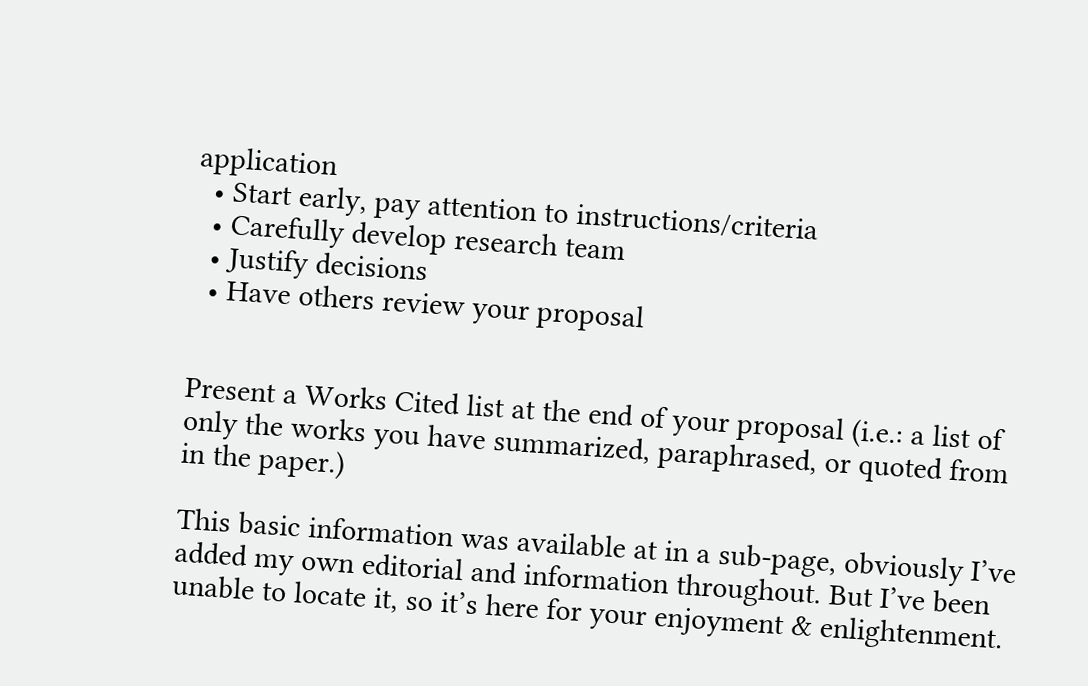application
  • Start early, pay attention to instructions/criteria
  • Carefully develop research team
  • Justify decisions
  • Have others review your proposal


Present a Works Cited list at the end of your proposal (i.e.: a list of only the works you have summarized, paraphrased, or quoted from in the paper.)

This basic information was available at in a sub-page, obviously I’ve added my own editorial and information throughout. But I’ve been unable to locate it, so it’s here for your enjoyment & enlightenment.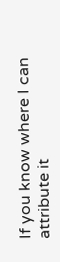If you know where I can attribute it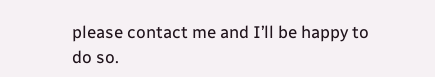please contact me and I’ll be happy to do so.